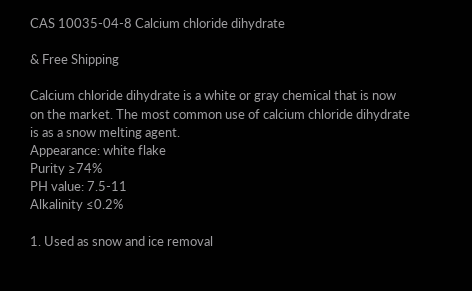CAS 10035-04-8 Calcium chloride dihydrate

& Free Shipping

Calcium chloride dihydrate is a white or gray chemical that is now on the market. The most common use of calcium chloride dihydrate is as a snow melting agent.
Appearance: white flake
Purity ≥74%
PH value: 7.5-11
Alkalinity ≤0.2%

1. Used as snow and ice removal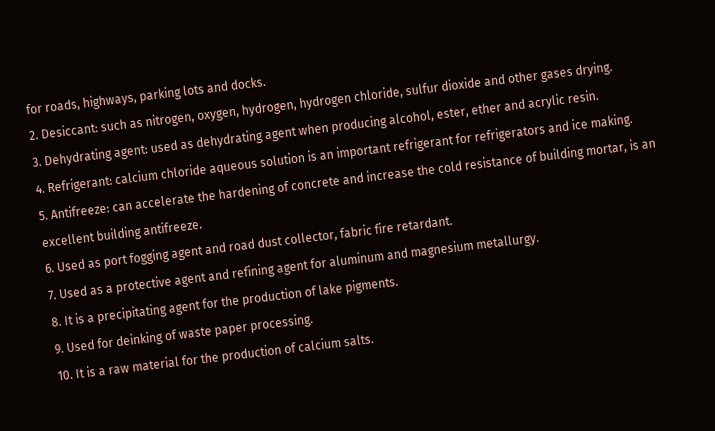for roads, highways, parking lots and docks.
2. Desiccant: such as nitrogen, oxygen, hydrogen, hydrogen chloride, sulfur dioxide and other gases drying.
3. Dehydrating agent: used as dehydrating agent when producing alcohol, ester, ether and acrylic resin.
4. Refrigerant: calcium chloride aqueous solution is an important refrigerant for refrigerators and ice making.
5. Antifreeze: can accelerate the hardening of concrete and increase the cold resistance of building mortar, is an excellent building antifreeze.
6. Used as port fogging agent and road dust collector, fabric fire retardant.
7. Used as a protective agent and refining agent for aluminum and magnesium metallurgy.
8. It is a precipitating agent for the production of lake pigments.
9. Used for deinking of waste paper processing.
10. It is a raw material for the production of calcium salts.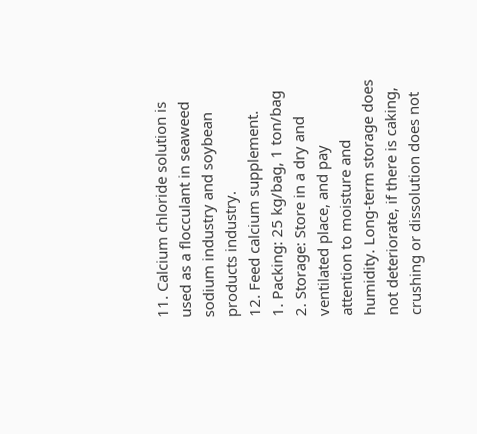11. Calcium chloride solution is used as a flocculant in seaweed sodium industry and soybean products industry.
12. Feed calcium supplement.
1. Packing: 25 kg/bag, 1 ton/bag
2. Storage: Store in a dry and ventilated place, and pay attention to moisture and humidity. Long-term storage does not deteriorate, if there is caking, crushing or dissolution does not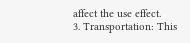affect the use effect.
3. Transportation: This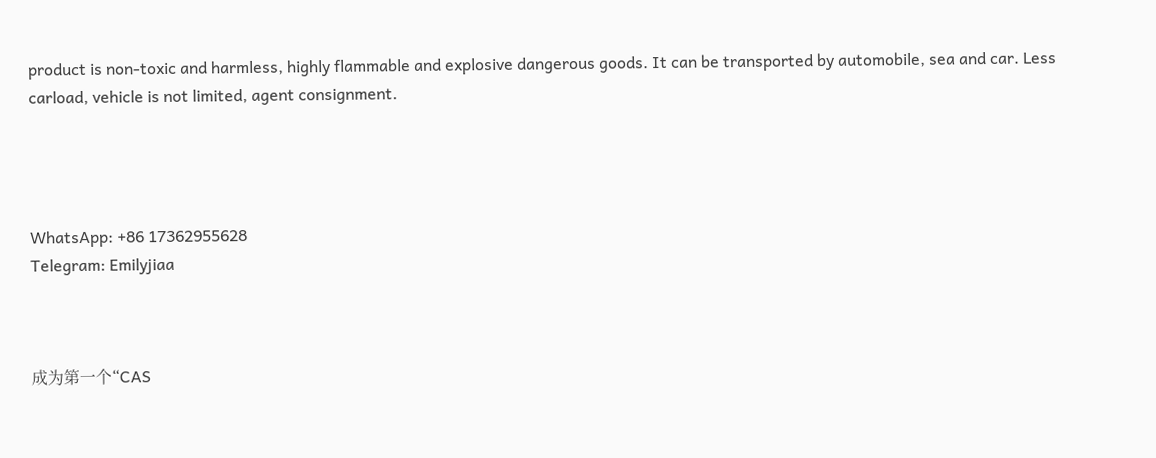product is non-toxic and harmless, highly flammable and explosive dangerous goods. It can be transported by automobile, sea and car. Less carload, vehicle is not limited, agent consignment.




WhatsApp: +86 17362955628
Telegram: Emilyjiaa



成为第一个“CAS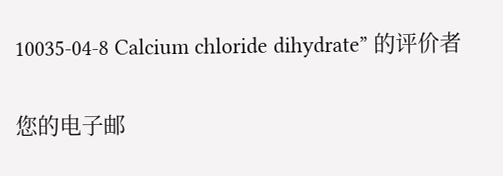10035-04-8 Calcium chloride dihydrate” 的评价者

您的电子邮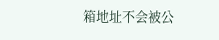箱地址不会被公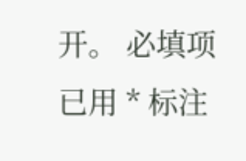开。 必填项已用 * 标注